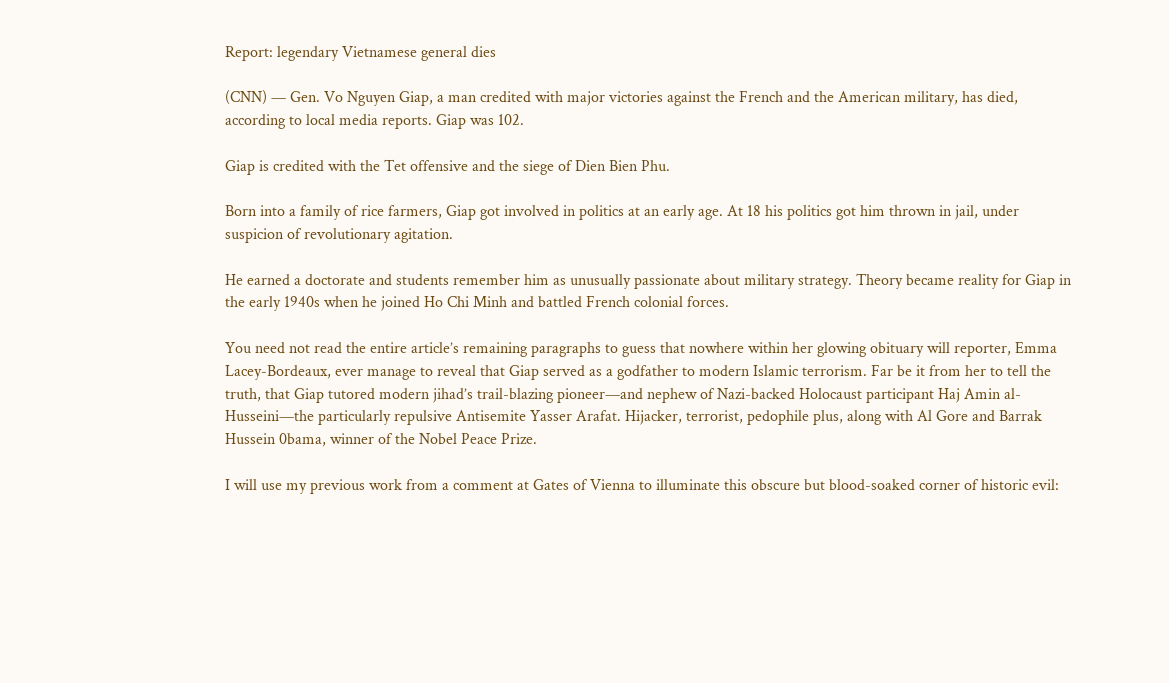Report: legendary Vietnamese general dies

(CNN) — Gen. Vo Nguyen Giap, a man credited with major victories against the French and the American military, has died, according to local media reports. Giap was 102.

Giap is credited with the Tet offensive and the siege of Dien Bien Phu.

Born into a family of rice farmers, Giap got involved in politics at an early age. At 18 his politics got him thrown in jail, under suspicion of revolutionary agitation.

He earned a doctorate and students remember him as unusually passionate about military strategy. Theory became reality for Giap in the early 1940s when he joined Ho Chi Minh and battled French colonial forces.

You need not read the entire article’s remaining paragraphs to guess that nowhere within her glowing obituary will reporter, Emma Lacey-Bordeaux, ever manage to reveal that Giap served as a godfather to modern Islamic terrorism. Far be it from her to tell the truth, that Giap tutored modern jihad’s trail-blazing pioneer—and nephew of Nazi-backed Holocaust participant Haj Amin al-Husseini—the particularly repulsive Antisemite Yasser Arafat. Hijacker, terrorist, pedophile plus, along with Al Gore and Barrak Hussein 0bama, winner of the Nobel Peace Prize.

I will use my previous work from a comment at Gates of Vienna to illuminate this obscure but blood-soaked corner of historic evil: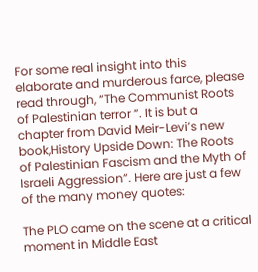For some real insight into this elaborate and murderous farce, please read through, “The Communist Roots of Palestinian terror “. It is but a chapter from David Meir-Levi’s new book,History Upside Down: The Roots of Palestinian Fascism and the Myth of Israeli Aggression”. Here are just a few of the many money quotes:

The PLO came on the scene at a critical moment in Middle East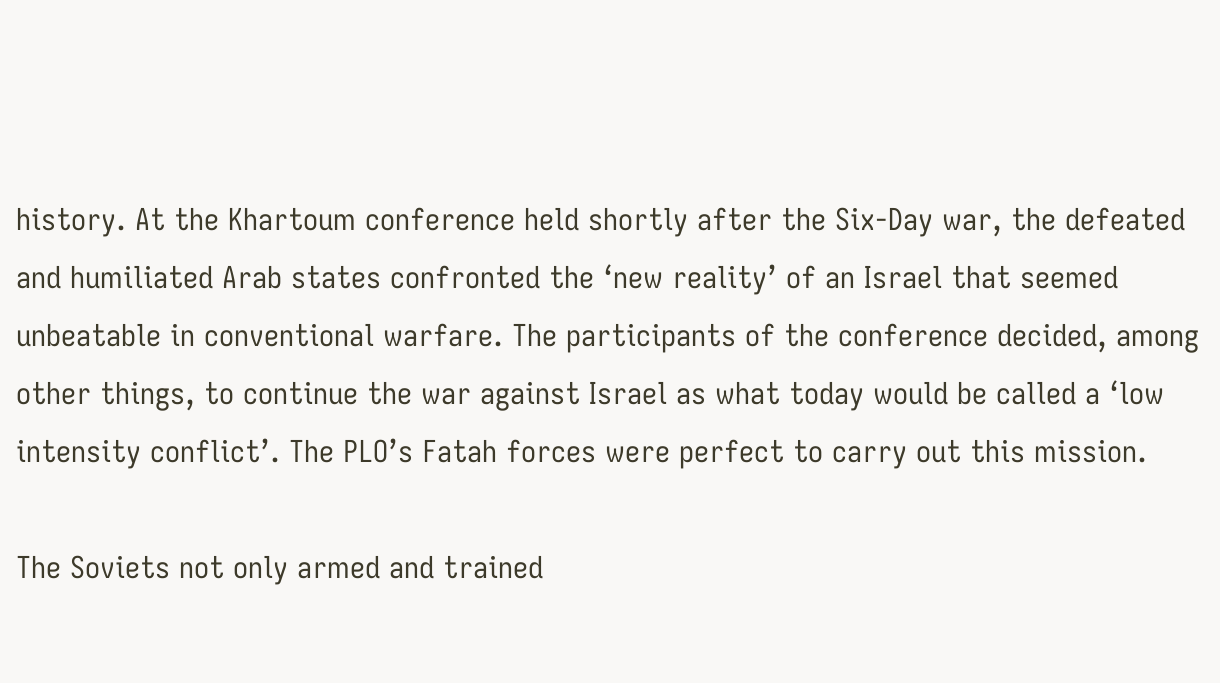history. At the Khartoum conference held shortly after the Six-Day war, the defeated and humiliated Arab states confronted the ‘new reality’ of an Israel that seemed unbeatable in conventional warfare. The participants of the conference decided, among other things, to continue the war against Israel as what today would be called a ‘low intensity conflict’. The PLO’s Fatah forces were perfect to carry out this mission.

The Soviets not only armed and trained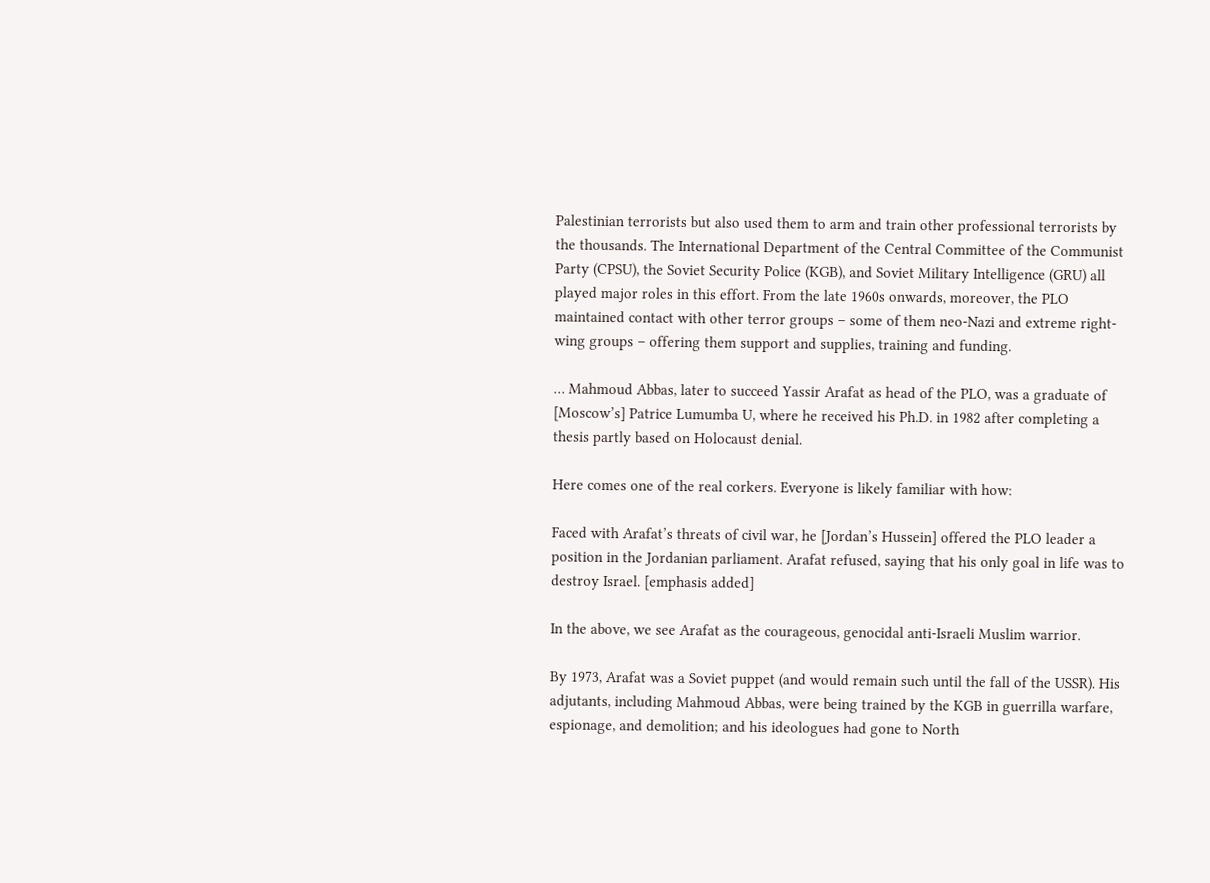Palestinian terrorists but also used them to arm and train other professional terrorists by the thousands. The International Department of the Central Committee of the Communist Party (CPSU), the Soviet Security Police (KGB), and Soviet Military Intelligence (GRU) all played major roles in this effort. From the late 1960s onwards, moreover, the PLO maintained contact with other terror groups – some of them neo-Nazi and extreme right-wing groups – offering them support and supplies, training and funding.

… Mahmoud Abbas, later to succeed Yassir Arafat as head of the PLO, was a graduate of [Moscow’s] Patrice Lumumba U, where he received his Ph.D. in 1982 after completing a thesis partly based on Holocaust denial.

Here comes one of the real corkers. Everyone is likely familiar with how:

Faced with Arafat’s threats of civil war, he [Jordan’s Hussein] offered the PLO leader a position in the Jordanian parliament. Arafat refused, saying that his only goal in life was to destroy Israel. [emphasis added]

In the above, we see Arafat as the courageous, genocidal anti-Israeli Muslim warrior.

By 1973, Arafat was a Soviet puppet (and would remain such until the fall of the USSR). His adjutants, including Mahmoud Abbas, were being trained by the KGB in guerrilla warfare, espionage, and demolition; and his ideologues had gone to North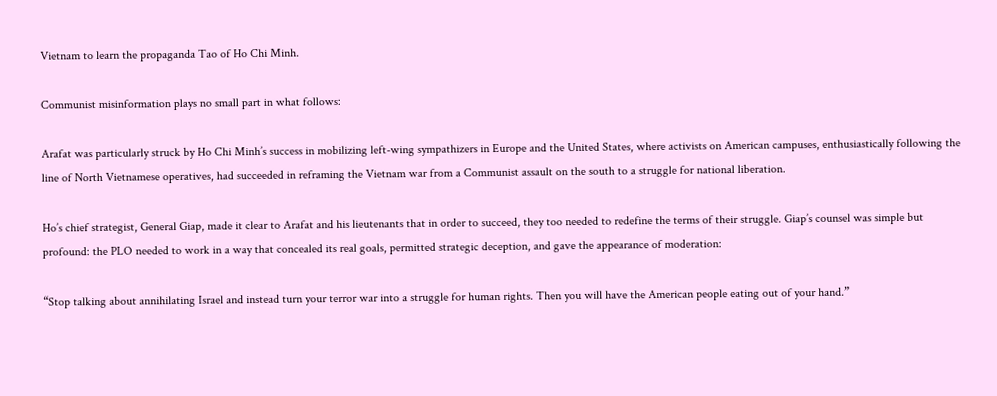Vietnam to learn the propaganda Tao of Ho Chi Minh.

Communist misinformation plays no small part in what follows:

Arafat was particularly struck by Ho Chi Minh’s success in mobilizing left-wing sympathizers in Europe and the United States, where activists on American campuses, enthusiastically following the line of North Vietnamese operatives, had succeeded in reframing the Vietnam war from a Communist assault on the south to a struggle for national liberation.

Ho’s chief strategist, General Giap, made it clear to Arafat and his lieutenants that in order to succeed, they too needed to redefine the terms of their struggle. Giap’s counsel was simple but profound: the PLO needed to work in a way that concealed its real goals, permitted strategic deception, and gave the appearance of moderation:

“Stop talking about annihilating Israel and instead turn your terror war into a struggle for human rights. Then you will have the American people eating out of your hand.”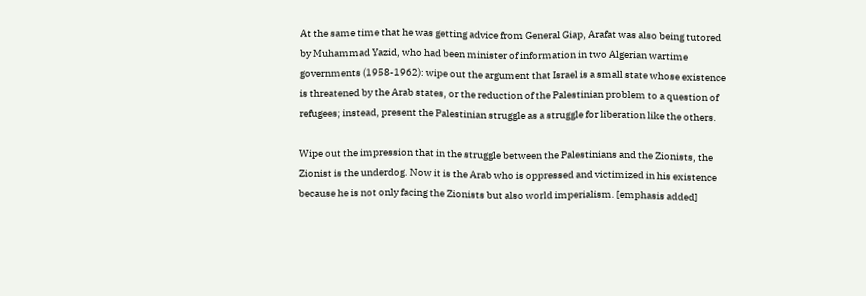At the same time that he was getting advice from General Giap, Arafat was also being tutored by Muhammad Yazid, who had been minister of information in two Algerian wartime governments (1958-1962): wipe out the argument that Israel is a small state whose existence is threatened by the Arab states, or the reduction of the Palestinian problem to a question of refugees; instead, present the Palestinian struggle as a struggle for liberation like the others.

Wipe out the impression that in the struggle between the Palestinians and the Zionists, the Zionist is the underdog. Now it is the Arab who is oppressed and victimized in his existence because he is not only facing the Zionists but also world imperialism. [emphasis added]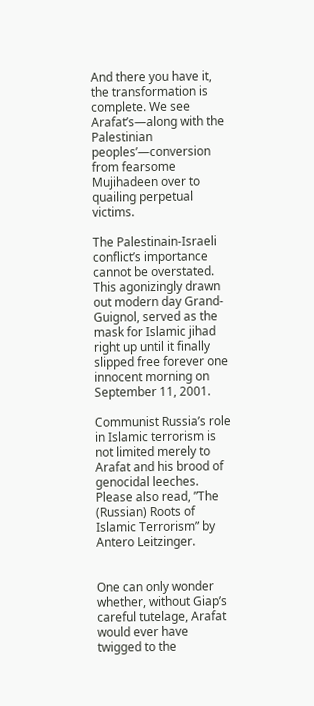And there you have it, the transformation is complete. We see Arafat’s—along with the Palestinian peoples’—conversion from fearsome Mujihadeen over to quailing perpetual victims.

The Palestinain-Israeli conflict’s importance cannot be overstated. This agonizingly drawn out modern day Grand-Guignol, served as the mask for Islamic jihad right up until it finally slipped free forever one innocent morning on September 11, 2001.

Communist Russia’s role in Islamic terrorism is not limited merely to Arafat and his brood of genocidal leeches. Please also read, ”The (Russian) Roots of Islamic Terrorism” by Antero Leitzinger.


One can only wonder whether, without Giap’s careful tutelage, Arafat would ever have twigged to the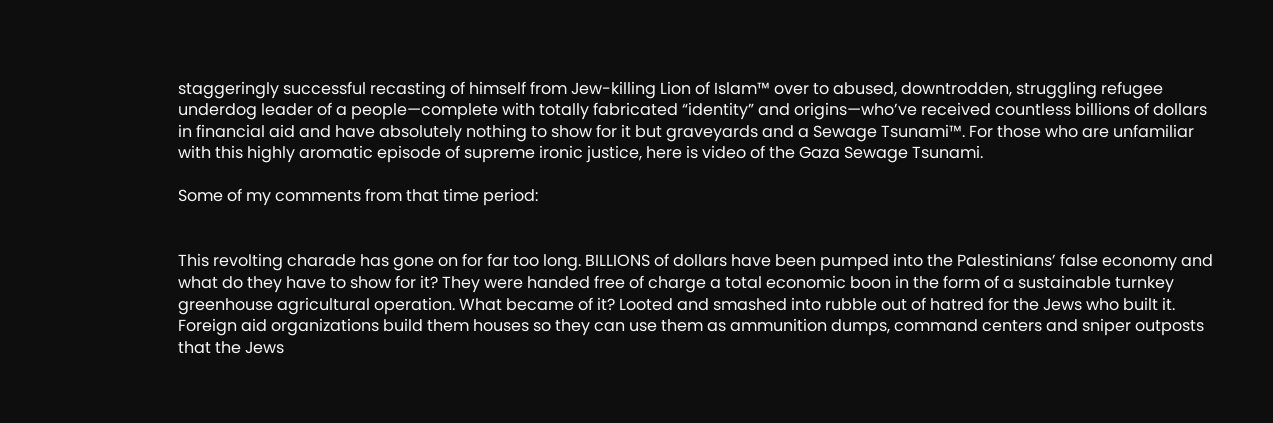staggeringly successful recasting of himself from Jew-killing Lion of Islam™ over to abused, downtrodden, struggling refugee underdog leader of a people—complete with totally fabricated “identity” and origins—who’ve received countless billions of dollars in financial aid and have absolutely nothing to show for it but graveyards and a Sewage Tsunami™. For those who are unfamiliar with this highly aromatic episode of supreme ironic justice, here is video of the Gaza Sewage Tsunami.

Some of my comments from that time period:


This revolting charade has gone on for far too long. BILLIONS of dollars have been pumped into the Palestinians’ false economy and what do they have to show for it? They were handed free of charge a total economic boon in the form of a sustainable turnkey greenhouse agricultural operation. What became of it? Looted and smashed into rubble out of hatred for the Jews who built it. Foreign aid organizations build them houses so they can use them as ammunition dumps, command centers and sniper outposts that the Jews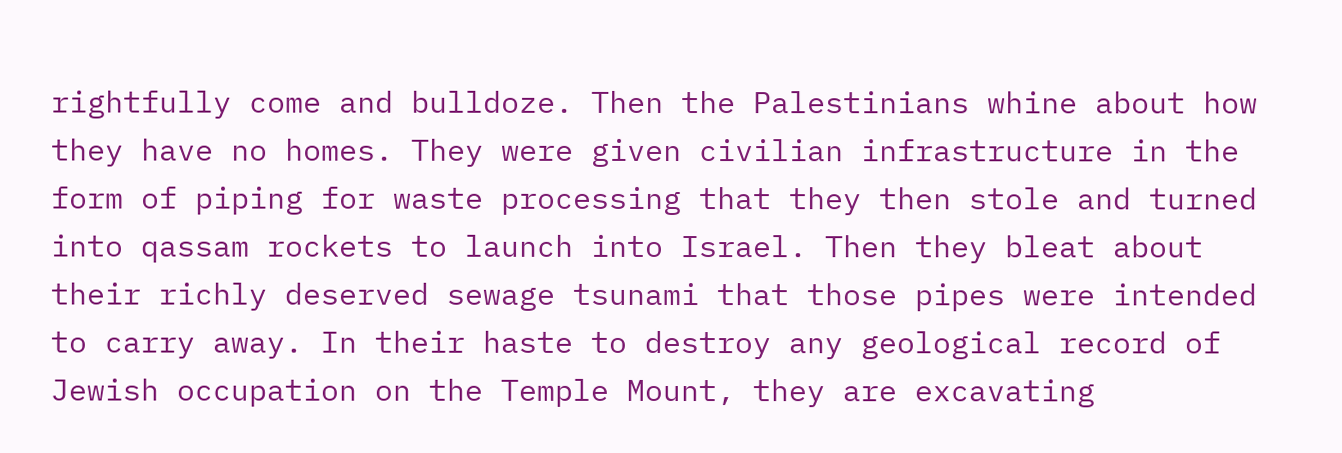rightfully come and bulldoze. Then the Palestinians whine about how they have no homes. They were given civilian infrastructure in the form of piping for waste processing that they then stole and turned into qassam rockets to launch into Israel. Then they bleat about their richly deserved sewage tsunami that those pipes were intended to carry away. In their haste to destroy any geological record of Jewish occupation on the Temple Mount, they are excavating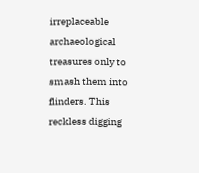irreplaceable archaeological treasures only to smash them into flinders. This reckless digging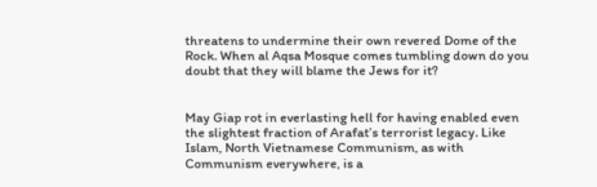threatens to undermine their own revered Dome of the Rock. When al Aqsa Mosque comes tumbling down do you doubt that they will blame the Jews for it?


May Giap rot in everlasting hell for having enabled even the slightest fraction of Arafat’s terrorist legacy. Like Islam, North Vietnamese Communism, as with Communism everywhere, is a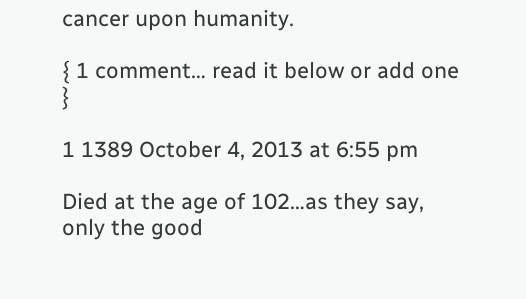cancer upon humanity.

{ 1 comment… read it below or add one }

1 1389 October 4, 2013 at 6:55 pm

Died at the age of 102…as they say, only the good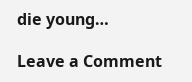die young…

Leave a Comment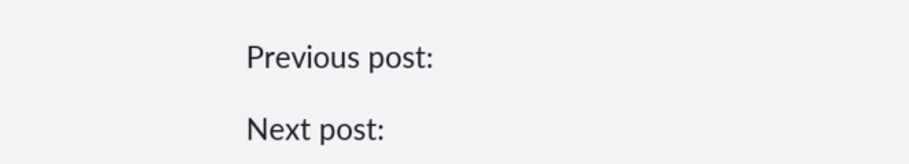Previous post:

Next post: